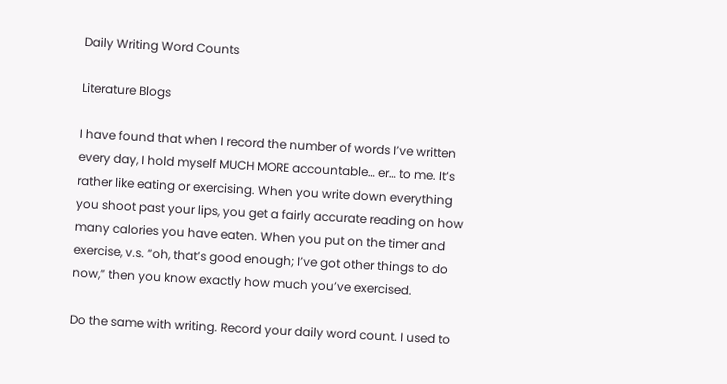Daily Writing Word Counts

Literature Blogs

I have found that when I record the number of words I’ve written every day, I hold myself MUCH MORE accountable… er… to me. It’s rather like eating or exercising. When you write down everything you shoot past your lips, you get a fairly accurate reading on how many calories you have eaten. When you put on the timer and exercise, v.s. “oh, that’s good enough; I’ve got other things to do now,” then you know exactly how much you’ve exercised.

Do the same with writing. Record your daily word count. I used to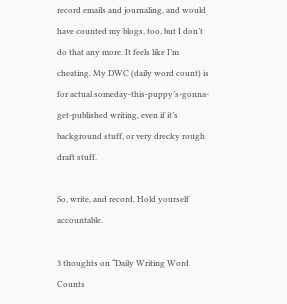record emails and journaling, and would have counted my blogs, too, but I don’t do that any more. It feels like I’m cheating. My DWC (daily word count) is for actual someday-this-puppy’s-gonna-get-published writing, even if it’s background stuff, or very drecky rough draft stuff.

So, write, and record. Hold yourself accountable.

3 thoughts on “Daily Writing Word Counts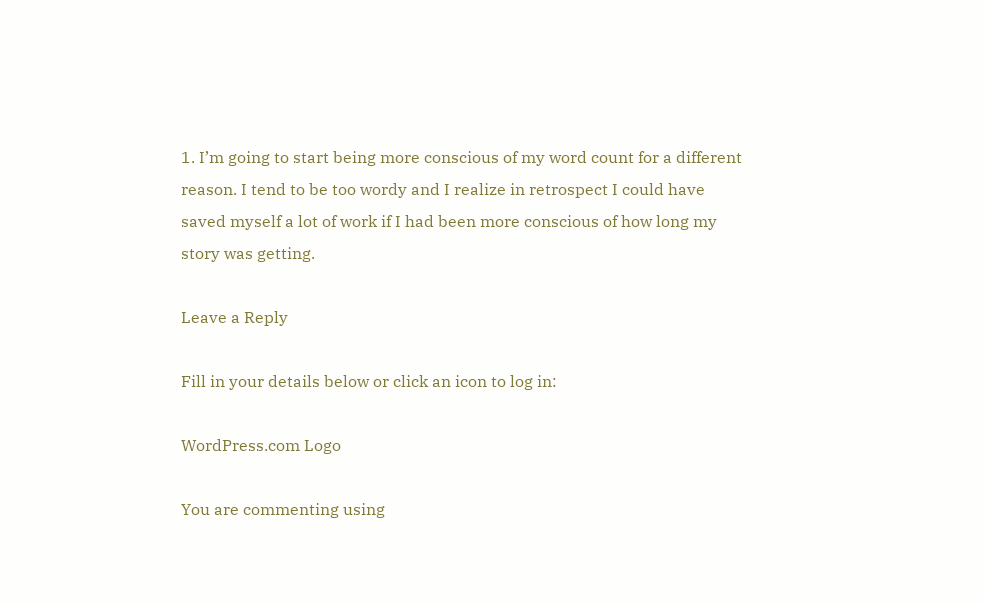1. I’m going to start being more conscious of my word count for a different reason. I tend to be too wordy and I realize in retrospect I could have saved myself a lot of work if I had been more conscious of how long my story was getting.

Leave a Reply

Fill in your details below or click an icon to log in:

WordPress.com Logo

You are commenting using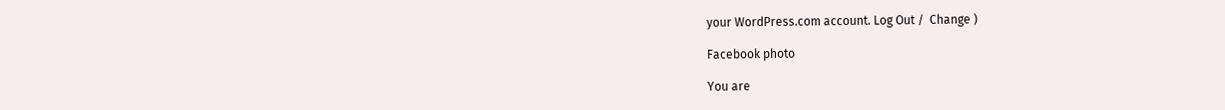your WordPress.com account. Log Out /  Change )

Facebook photo

You are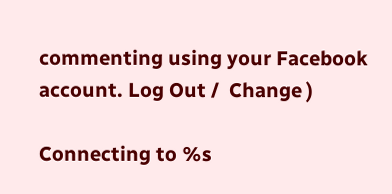commenting using your Facebook account. Log Out /  Change )

Connecting to %s